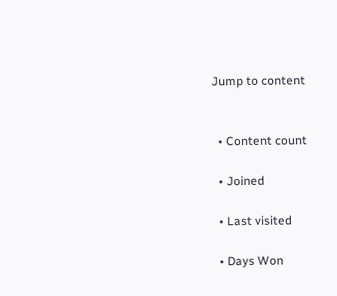Jump to content


  • Content count

  • Joined

  • Last visited

  • Days Won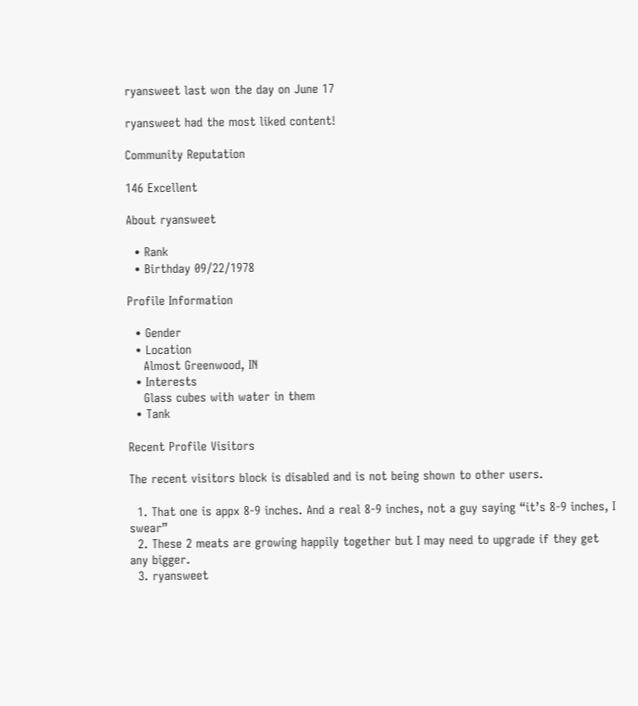ryansweet last won the day on June 17

ryansweet had the most liked content!

Community Reputation

146 Excellent

About ryansweet

  • Rank
  • Birthday 09/22/1978

Profile Information

  • Gender
  • Location
    Almost Greenwood, IN
  • Interests
    Glass cubes with water in them
  • Tank

Recent Profile Visitors

The recent visitors block is disabled and is not being shown to other users.

  1. That one is appx 8-9 inches. And a real 8-9 inches, not a guy saying “it’s 8-9 inches, I swear”
  2. These 2 meats are growing happily together but I may need to upgrade if they get any bigger.
  3. ryansweet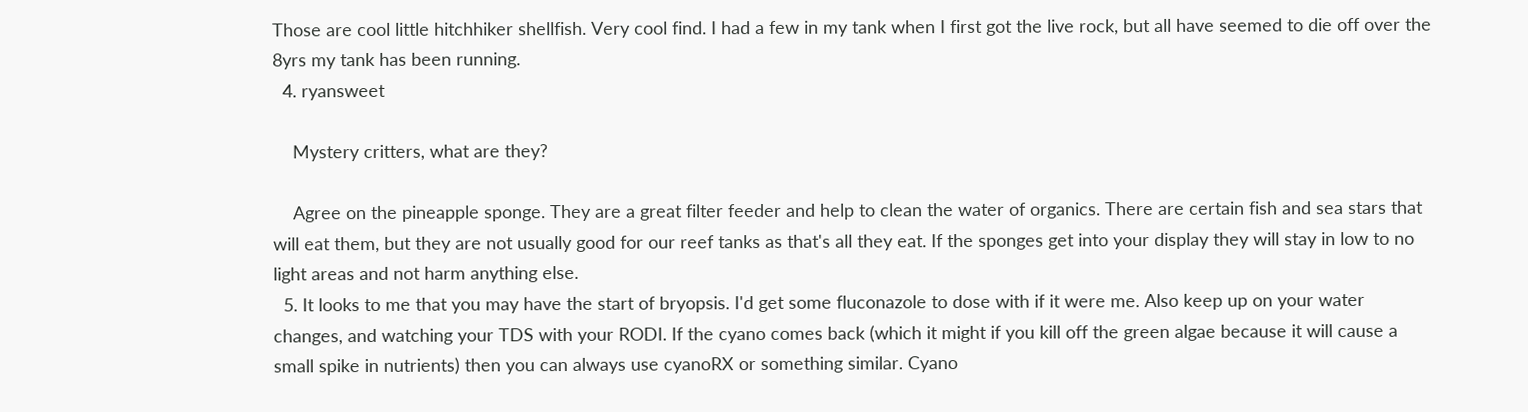Those are cool little hitchhiker shellfish. Very cool find. I had a few in my tank when I first got the live rock, but all have seemed to die off over the 8yrs my tank has been running.
  4. ryansweet

    Mystery critters, what are they?

    Agree on the pineapple sponge. They are a great filter feeder and help to clean the water of organics. There are certain fish and sea stars that will eat them, but they are not usually good for our reef tanks as that's all they eat. If the sponges get into your display they will stay in low to no light areas and not harm anything else.
  5. It looks to me that you may have the start of bryopsis. I'd get some fluconazole to dose with if it were me. Also keep up on your water changes, and watching your TDS with your RODI. If the cyano comes back (which it might if you kill off the green algae because it will cause a small spike in nutrients) then you can always use cyanoRX or something similar. Cyano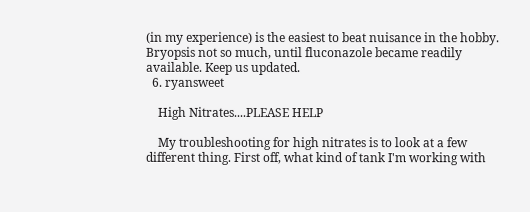(in my experience) is the easiest to beat nuisance in the hobby. Bryopsis not so much, until fluconazole became readily available. Keep us updated.
  6. ryansweet

    High Nitrates....PLEASE HELP

    My troubleshooting for high nitrates is to look at a few different thing. First off, what kind of tank I'm working with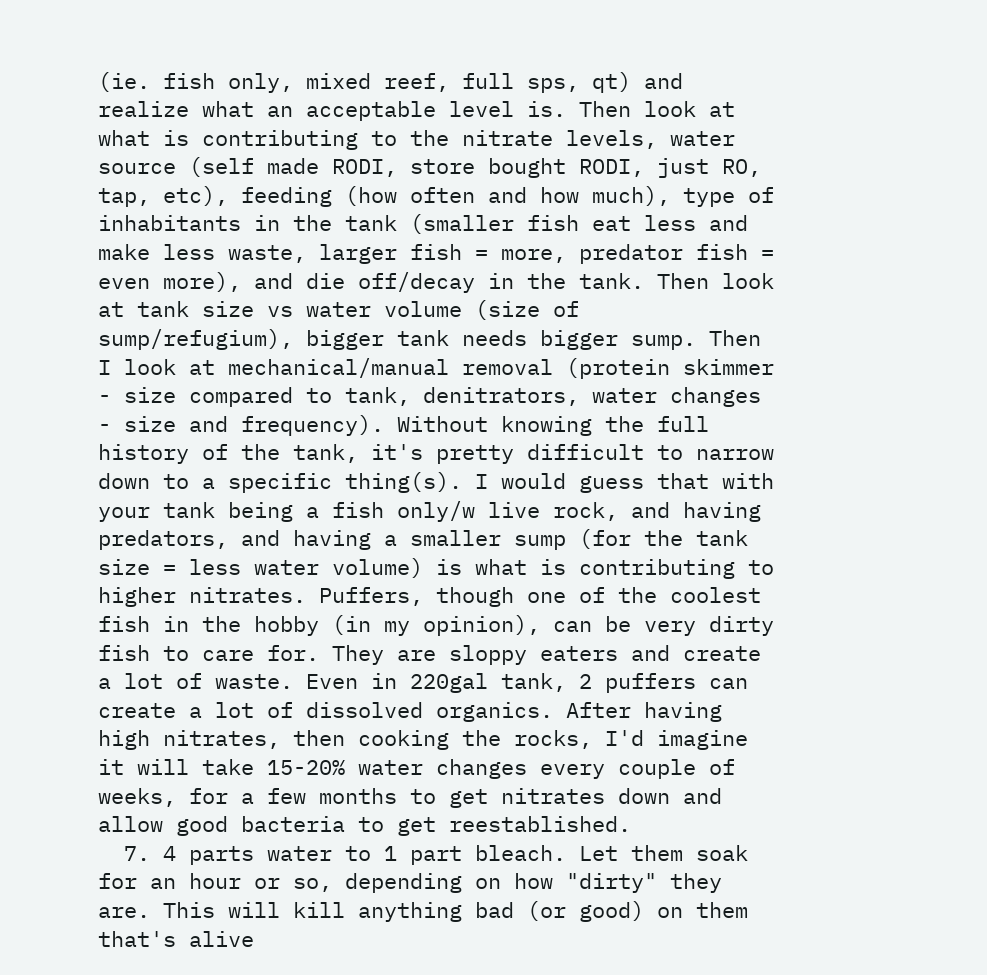(ie. fish only, mixed reef, full sps, qt) and realize what an acceptable level is. Then look at what is contributing to the nitrate levels, water source (self made RODI, store bought RODI, just RO, tap, etc), feeding (how often and how much), type of inhabitants in the tank (smaller fish eat less and make less waste, larger fish = more, predator fish = even more), and die off/decay in the tank. Then look at tank size vs water volume (size of sump/refugium), bigger tank needs bigger sump. Then I look at mechanical/manual removal (protein skimmer - size compared to tank, denitrators, water changes - size and frequency). Without knowing the full history of the tank, it's pretty difficult to narrow down to a specific thing(s). I would guess that with your tank being a fish only/w live rock, and having predators, and having a smaller sump (for the tank size = less water volume) is what is contributing to higher nitrates. Puffers, though one of the coolest fish in the hobby (in my opinion), can be very dirty fish to care for. They are sloppy eaters and create a lot of waste. Even in 220gal tank, 2 puffers can create a lot of dissolved organics. After having high nitrates, then cooking the rocks, I'd imagine it will take 15-20% water changes every couple of weeks, for a few months to get nitrates down and allow good bacteria to get reestablished.
  7. 4 parts water to 1 part bleach. Let them soak for an hour or so, depending on how "dirty" they are. This will kill anything bad (or good) on them that's alive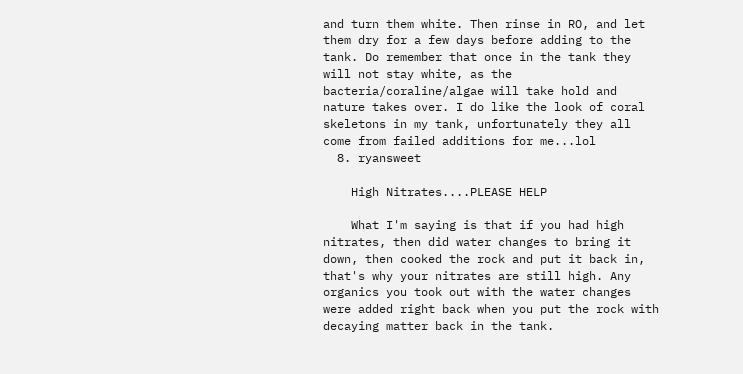and turn them white. Then rinse in RO, and let them dry for a few days before adding to the tank. Do remember that once in the tank they will not stay white, as the bacteria/coraline/algae will take hold and nature takes over. I do like the look of coral skeletons in my tank, unfortunately they all come from failed additions for me...lol
  8. ryansweet

    High Nitrates....PLEASE HELP

    What I'm saying is that if you had high nitrates, then did water changes to bring it down, then cooked the rock and put it back in, that's why your nitrates are still high. Any organics you took out with the water changes were added right back when you put the rock with decaying matter back in the tank.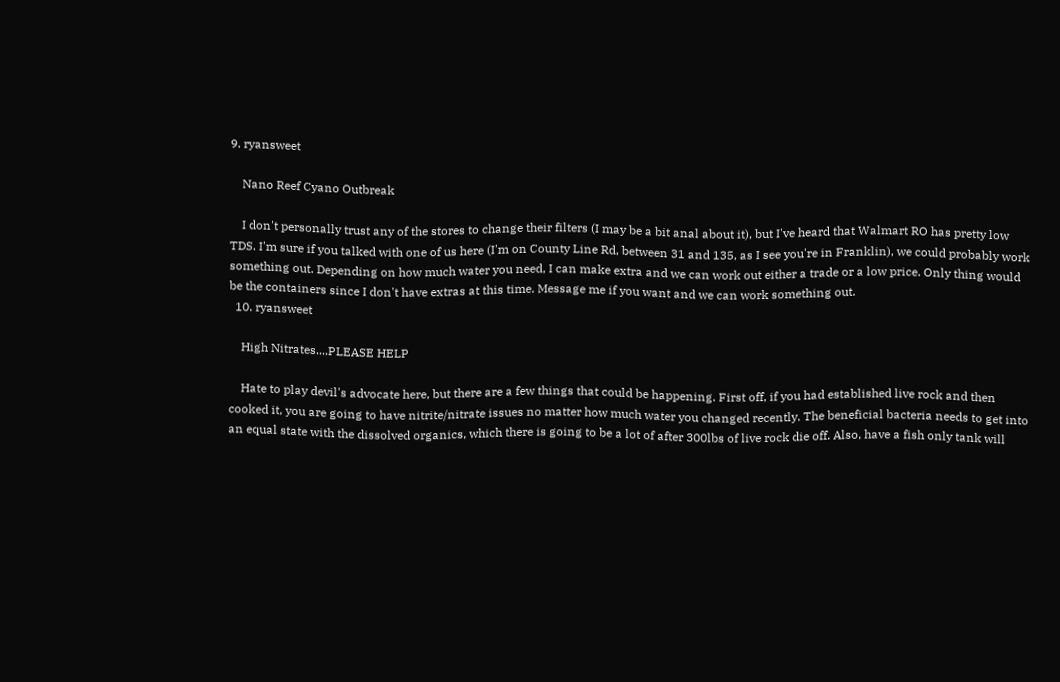9. ryansweet

    Nano Reef Cyano Outbreak

    I don't personally trust any of the stores to change their filters (I may be a bit anal about it), but I've heard that Walmart RO has pretty low TDS. I'm sure if you talked with one of us here (I'm on County Line Rd, between 31 and 135, as I see you're in Franklin), we could probably work something out. Depending on how much water you need, I can make extra and we can work out either a trade or a low price. Only thing would be the containers since I don't have extras at this time. Message me if you want and we can work something out.
  10. ryansweet

    High Nitrates....PLEASE HELP

    Hate to play devil's advocate here, but there are a few things that could be happening. First off, if you had established live rock and then cooked it, you are going to have nitrite/nitrate issues no matter how much water you changed recently. The beneficial bacteria needs to get into an equal state with the dissolved organics, which there is going to be a lot of after 300lbs of live rock die off. Also, have a fish only tank will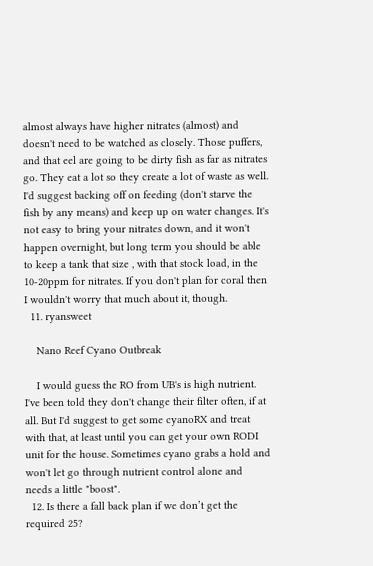almost always have higher nitrates (almost) and doesn't need to be watched as closely. Those puffers, and that eel are going to be dirty fish as far as nitrates go. They eat a lot so they create a lot of waste as well. I'd suggest backing off on feeding (don't starve the fish by any means) and keep up on water changes. It's not easy to bring your nitrates down, and it won't happen overnight, but long term you should be able to keep a tank that size , with that stock load, in the 10-20ppm for nitrates. If you don't plan for coral then I wouldn't worry that much about it, though.
  11. ryansweet

    Nano Reef Cyano Outbreak

    I would guess the RO from UB's is high nutrient. I've been told they don't change their filter often, if at all. But I'd suggest to get some cyanoRX and treat with that, at least until you can get your own RODI unit for the house. Sometimes cyano grabs a hold and won't let go through nutrient control alone and needs a little "boost".
  12. Is there a fall back plan if we don’t get the required 25?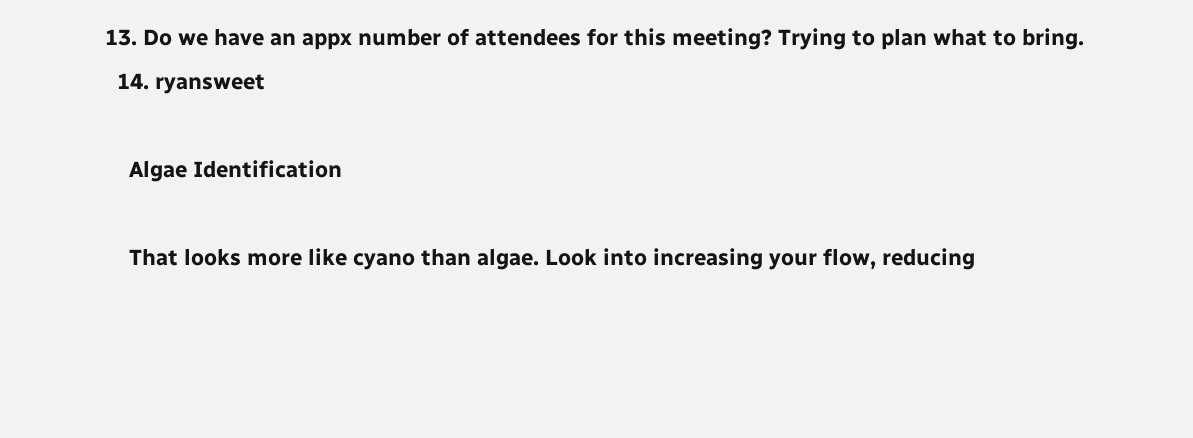13. Do we have an appx number of attendees for this meeting? Trying to plan what to bring.
  14. ryansweet

    Algae Identification

    That looks more like cyano than algae. Look into increasing your flow, reducing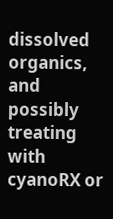dissolved organics, and possibly treating with cyanoRX or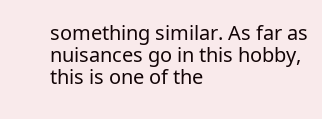something similar. As far as nuisances go in this hobby, this is one of the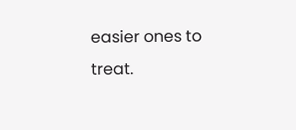easier ones to treat.